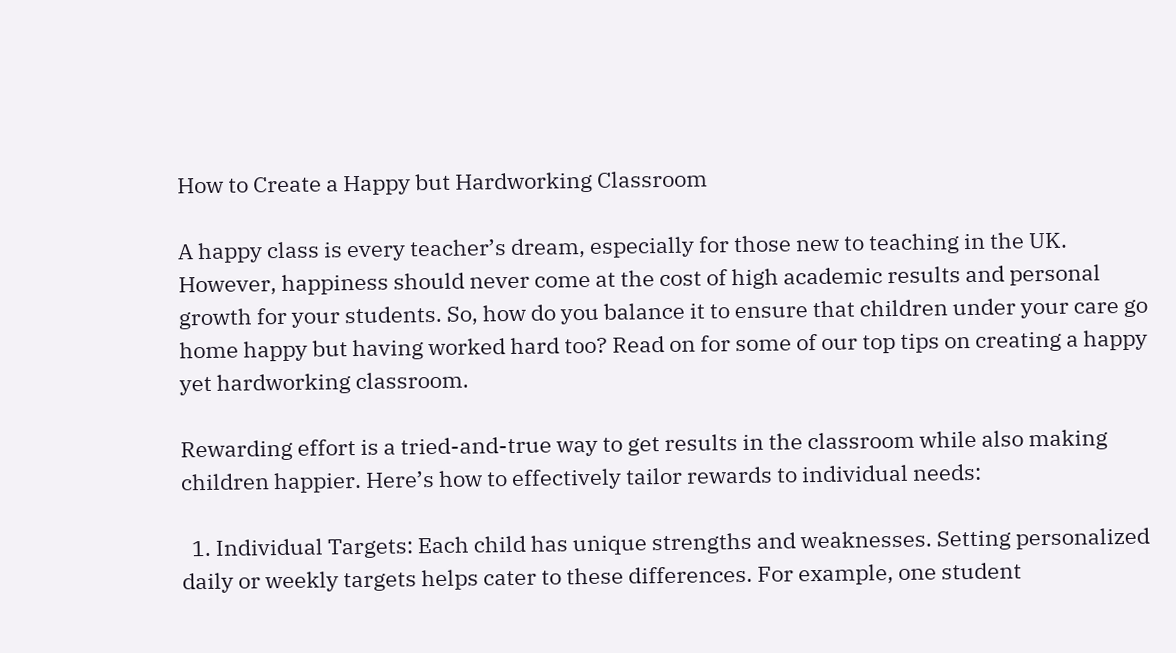How to Create a Happy but Hardworking Classroom

A happy class is every teacher’s dream, especially for those new to teaching in the UK. However, happiness should never come at the cost of high academic results and personal growth for your students. So, how do you balance it to ensure that children under your care go home happy but having worked hard too? Read on for some of our top tips on creating a happy yet hardworking classroom.

Rewarding effort is a tried-and-true way to get results in the classroom while also making children happier. Here’s how to effectively tailor rewards to individual needs:

  1. Individual Targets: Each child has unique strengths and weaknesses. Setting personalized daily or weekly targets helps cater to these differences. For example, one student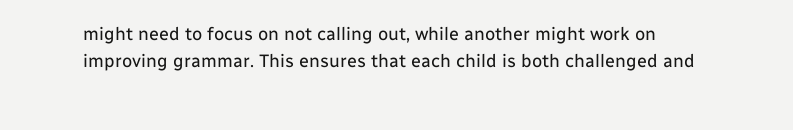might need to focus on not calling out, while another might work on improving grammar. This ensures that each child is both challenged and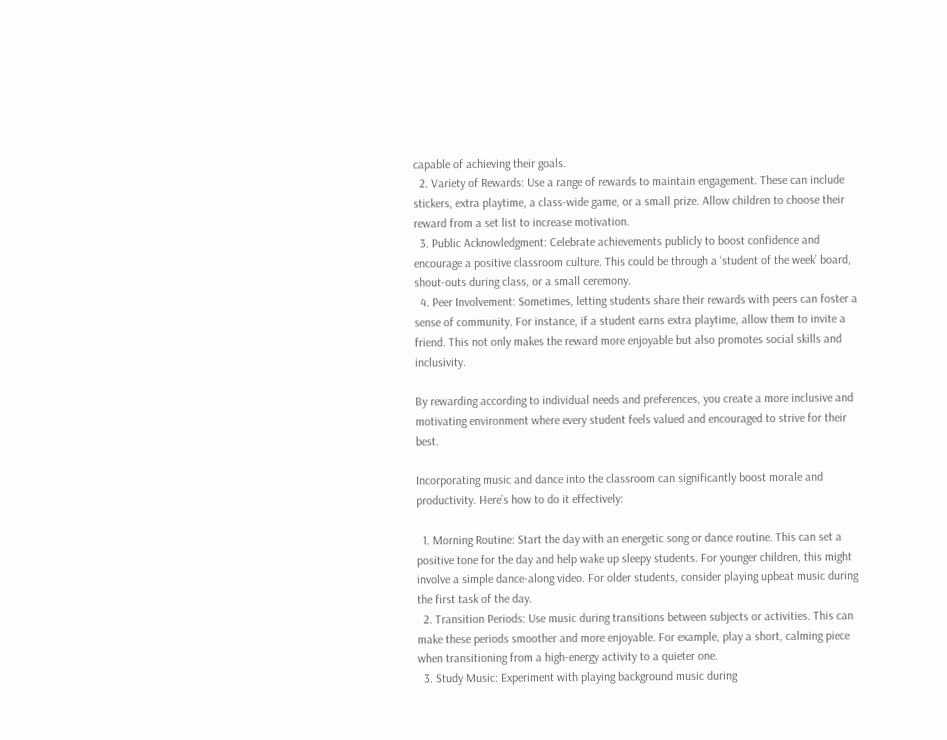capable of achieving their goals.
  2. Variety of Rewards: Use a range of rewards to maintain engagement. These can include stickers, extra playtime, a class-wide game, or a small prize. Allow children to choose their reward from a set list to increase motivation.
  3. Public Acknowledgment: Celebrate achievements publicly to boost confidence and encourage a positive classroom culture. This could be through a ‘student of the week’ board, shout-outs during class, or a small ceremony.
  4. Peer Involvement: Sometimes, letting students share their rewards with peers can foster a sense of community. For instance, if a student earns extra playtime, allow them to invite a friend. This not only makes the reward more enjoyable but also promotes social skills and inclusivity.

By rewarding according to individual needs and preferences, you create a more inclusive and motivating environment where every student feels valued and encouraged to strive for their best.

Incorporating music and dance into the classroom can significantly boost morale and productivity. Here’s how to do it effectively:

  1. Morning Routine: Start the day with an energetic song or dance routine. This can set a positive tone for the day and help wake up sleepy students. For younger children, this might involve a simple dance-along video. For older students, consider playing upbeat music during the first task of the day.
  2. Transition Periods: Use music during transitions between subjects or activities. This can make these periods smoother and more enjoyable. For example, play a short, calming piece when transitioning from a high-energy activity to a quieter one.
  3. Study Music: Experiment with playing background music during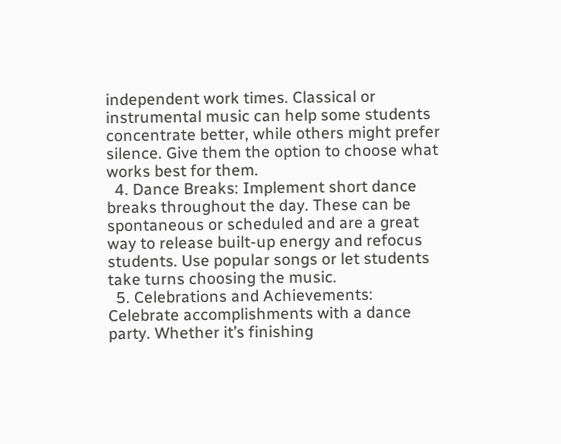independent work times. Classical or instrumental music can help some students concentrate better, while others might prefer silence. Give them the option to choose what works best for them.
  4. Dance Breaks: Implement short dance breaks throughout the day. These can be spontaneous or scheduled and are a great way to release built-up energy and refocus students. Use popular songs or let students take turns choosing the music.
  5. Celebrations and Achievements: Celebrate accomplishments with a dance party. Whether it’s finishing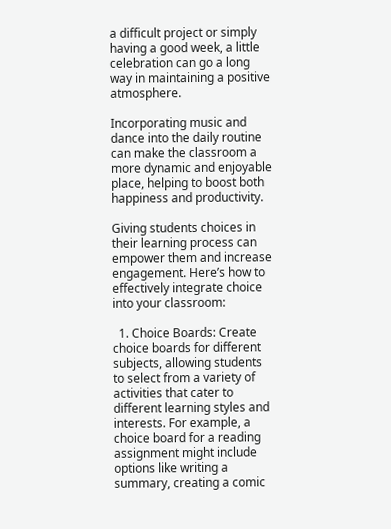a difficult project or simply having a good week, a little celebration can go a long way in maintaining a positive atmosphere.

Incorporating music and dance into the daily routine can make the classroom a more dynamic and enjoyable place, helping to boost both happiness and productivity.

Giving students choices in their learning process can empower them and increase engagement. Here’s how to effectively integrate choice into your classroom:

  1. Choice Boards: Create choice boards for different subjects, allowing students to select from a variety of activities that cater to different learning styles and interests. For example, a choice board for a reading assignment might include options like writing a summary, creating a comic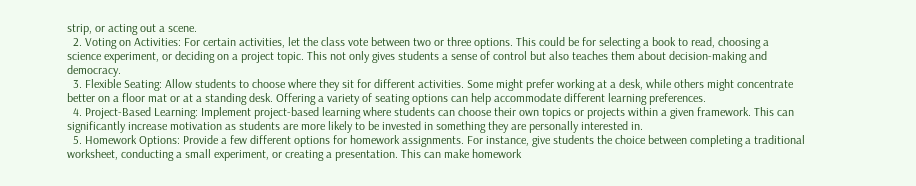strip, or acting out a scene.
  2. Voting on Activities: For certain activities, let the class vote between two or three options. This could be for selecting a book to read, choosing a science experiment, or deciding on a project topic. This not only gives students a sense of control but also teaches them about decision-making and democracy.
  3. Flexible Seating: Allow students to choose where they sit for different activities. Some might prefer working at a desk, while others might concentrate better on a floor mat or at a standing desk. Offering a variety of seating options can help accommodate different learning preferences.
  4. Project-Based Learning: Implement project-based learning where students can choose their own topics or projects within a given framework. This can significantly increase motivation as students are more likely to be invested in something they are personally interested in.
  5. Homework Options: Provide a few different options for homework assignments. For instance, give students the choice between completing a traditional worksheet, conducting a small experiment, or creating a presentation. This can make homework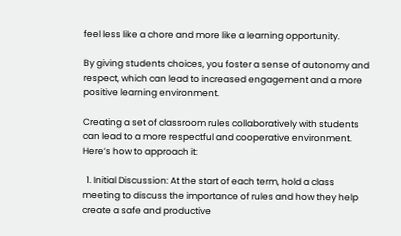feel less like a chore and more like a learning opportunity.

By giving students choices, you foster a sense of autonomy and respect, which can lead to increased engagement and a more positive learning environment.

Creating a set of classroom rules collaboratively with students can lead to a more respectful and cooperative environment. Here’s how to approach it:

  1. Initial Discussion: At the start of each term, hold a class meeting to discuss the importance of rules and how they help create a safe and productive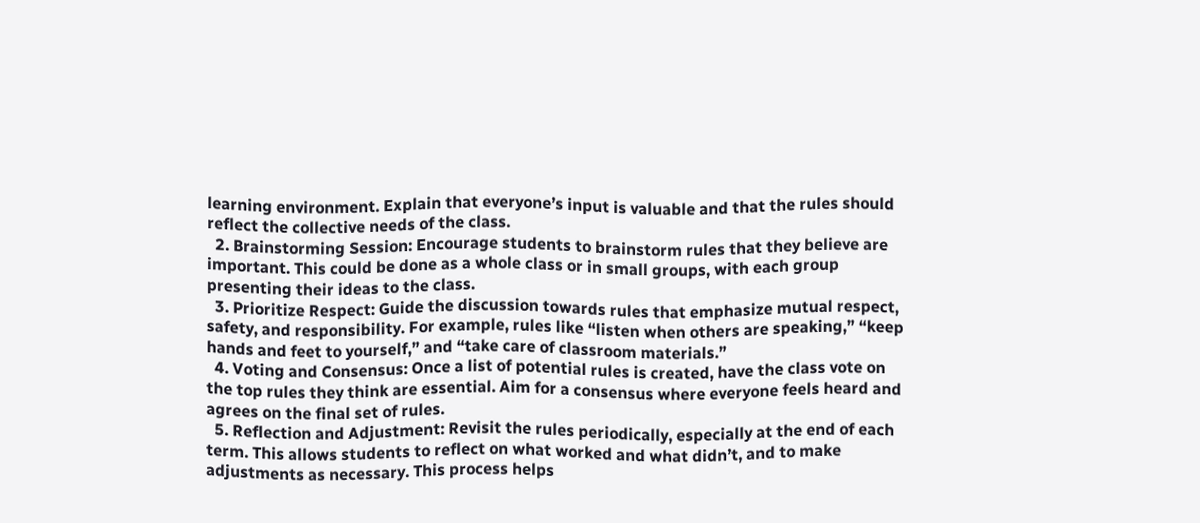learning environment. Explain that everyone’s input is valuable and that the rules should reflect the collective needs of the class.
  2. Brainstorming Session: Encourage students to brainstorm rules that they believe are important. This could be done as a whole class or in small groups, with each group presenting their ideas to the class.
  3. Prioritize Respect: Guide the discussion towards rules that emphasize mutual respect, safety, and responsibility. For example, rules like “listen when others are speaking,” “keep hands and feet to yourself,” and “take care of classroom materials.”
  4. Voting and Consensus: Once a list of potential rules is created, have the class vote on the top rules they think are essential. Aim for a consensus where everyone feels heard and agrees on the final set of rules.
  5. Reflection and Adjustment: Revisit the rules periodically, especially at the end of each term. This allows students to reflect on what worked and what didn’t, and to make adjustments as necessary. This process helps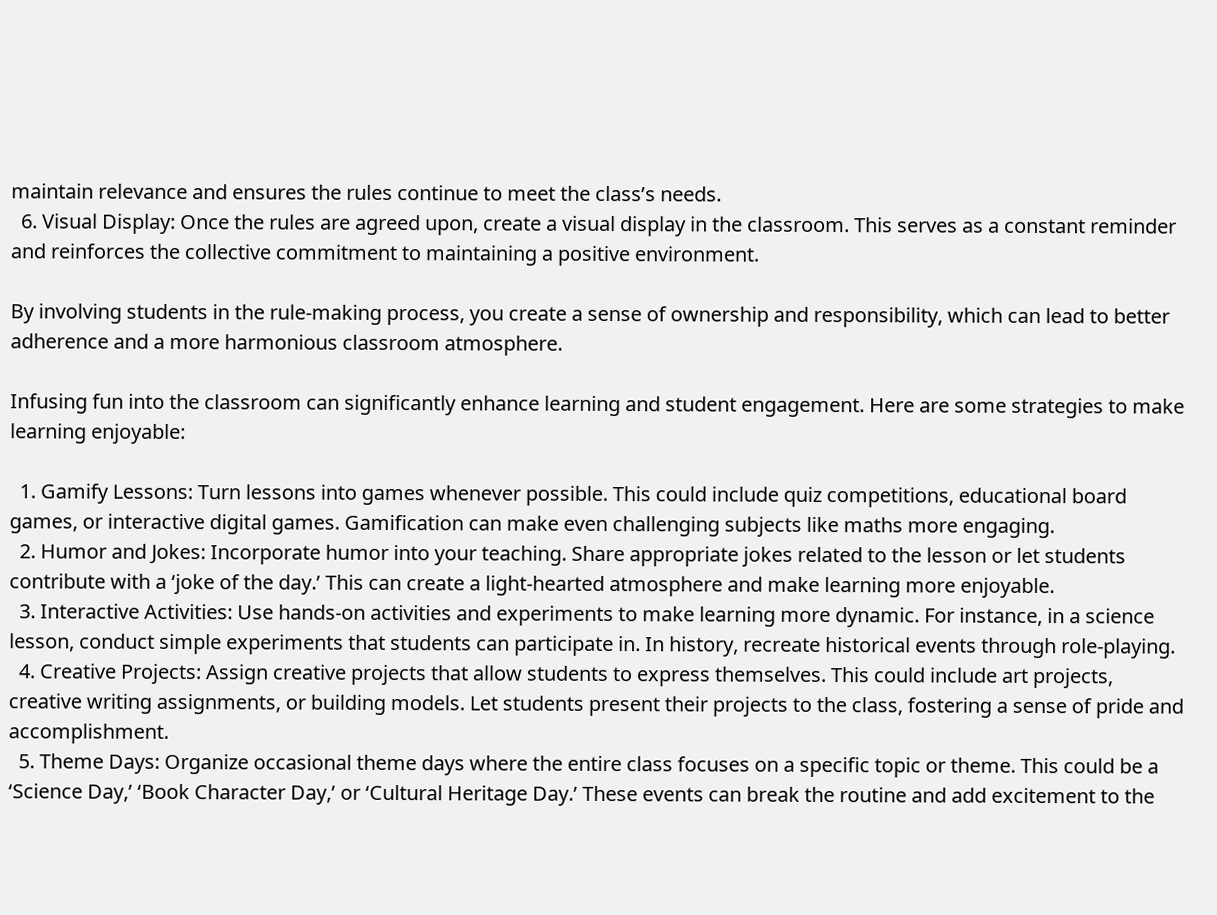maintain relevance and ensures the rules continue to meet the class’s needs.
  6. Visual Display: Once the rules are agreed upon, create a visual display in the classroom. This serves as a constant reminder and reinforces the collective commitment to maintaining a positive environment.

By involving students in the rule-making process, you create a sense of ownership and responsibility, which can lead to better adherence and a more harmonious classroom atmosphere.

Infusing fun into the classroom can significantly enhance learning and student engagement. Here are some strategies to make learning enjoyable:

  1. Gamify Lessons: Turn lessons into games whenever possible. This could include quiz competitions, educational board games, or interactive digital games. Gamification can make even challenging subjects like maths more engaging.
  2. Humor and Jokes: Incorporate humor into your teaching. Share appropriate jokes related to the lesson or let students contribute with a ‘joke of the day.’ This can create a light-hearted atmosphere and make learning more enjoyable.
  3. Interactive Activities: Use hands-on activities and experiments to make learning more dynamic. For instance, in a science lesson, conduct simple experiments that students can participate in. In history, recreate historical events through role-playing.
  4. Creative Projects: Assign creative projects that allow students to express themselves. This could include art projects, creative writing assignments, or building models. Let students present their projects to the class, fostering a sense of pride and accomplishment.
  5. Theme Days: Organize occasional theme days where the entire class focuses on a specific topic or theme. This could be a ‘Science Day,’ ‘Book Character Day,’ or ‘Cultural Heritage Day.’ These events can break the routine and add excitement to the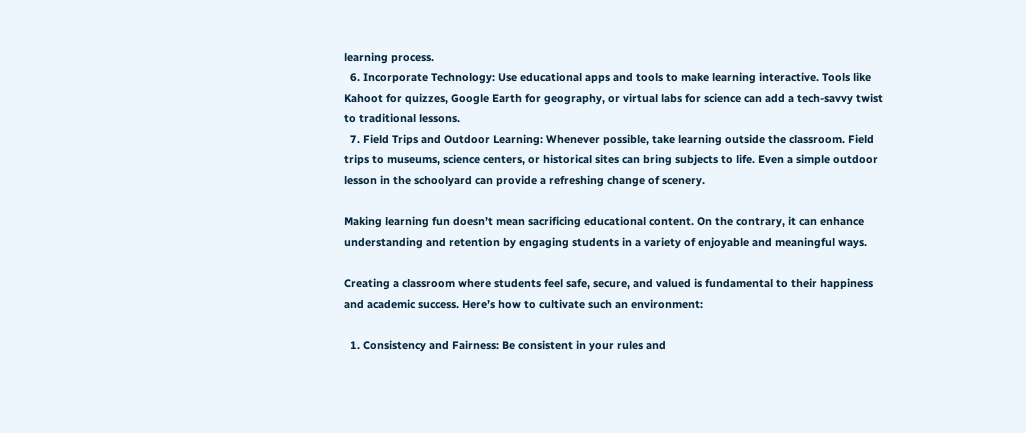learning process.
  6. Incorporate Technology: Use educational apps and tools to make learning interactive. Tools like Kahoot for quizzes, Google Earth for geography, or virtual labs for science can add a tech-savvy twist to traditional lessons.
  7. Field Trips and Outdoor Learning: Whenever possible, take learning outside the classroom. Field trips to museums, science centers, or historical sites can bring subjects to life. Even a simple outdoor lesson in the schoolyard can provide a refreshing change of scenery.

Making learning fun doesn’t mean sacrificing educational content. On the contrary, it can enhance understanding and retention by engaging students in a variety of enjoyable and meaningful ways.

Creating a classroom where students feel safe, secure, and valued is fundamental to their happiness and academic success. Here’s how to cultivate such an environment:

  1. Consistency and Fairness: Be consistent in your rules and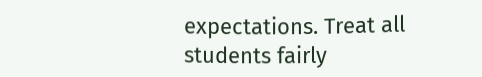expectations. Treat all students fairly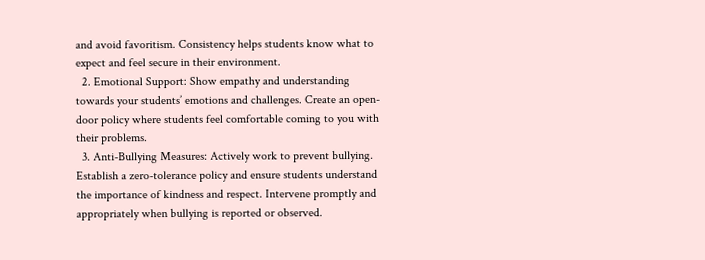and avoid favoritism. Consistency helps students know what to expect and feel secure in their environment.
  2. Emotional Support: Show empathy and understanding towards your students’ emotions and challenges. Create an open-door policy where students feel comfortable coming to you with their problems.
  3. Anti-Bullying Measures: Actively work to prevent bullying. Establish a zero-tolerance policy and ensure students understand the importance of kindness and respect. Intervene promptly and appropriately when bullying is reported or observed.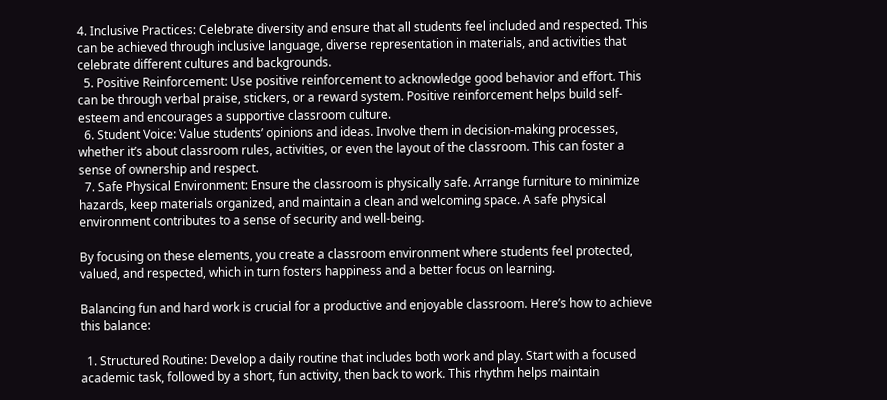4. Inclusive Practices: Celebrate diversity and ensure that all students feel included and respected. This can be achieved through inclusive language, diverse representation in materials, and activities that celebrate different cultures and backgrounds.
  5. Positive Reinforcement: Use positive reinforcement to acknowledge good behavior and effort. This can be through verbal praise, stickers, or a reward system. Positive reinforcement helps build self-esteem and encourages a supportive classroom culture.
  6. Student Voice: Value students’ opinions and ideas. Involve them in decision-making processes, whether it’s about classroom rules, activities, or even the layout of the classroom. This can foster a sense of ownership and respect.
  7. Safe Physical Environment: Ensure the classroom is physically safe. Arrange furniture to minimize hazards, keep materials organized, and maintain a clean and welcoming space. A safe physical environment contributes to a sense of security and well-being.

By focusing on these elements, you create a classroom environment where students feel protected, valued, and respected, which in turn fosters happiness and a better focus on learning.

Balancing fun and hard work is crucial for a productive and enjoyable classroom. Here’s how to achieve this balance:

  1. Structured Routine: Develop a daily routine that includes both work and play. Start with a focused academic task, followed by a short, fun activity, then back to work. This rhythm helps maintain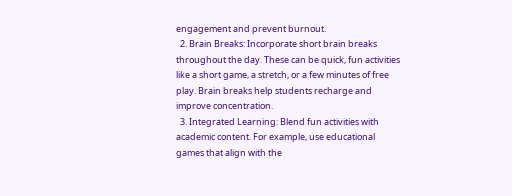engagement and prevent burnout.
  2. Brain Breaks: Incorporate short brain breaks throughout the day. These can be quick, fun activities like a short game, a stretch, or a few minutes of free play. Brain breaks help students recharge and improve concentration.
  3. Integrated Learning: Blend fun activities with academic content. For example, use educational games that align with the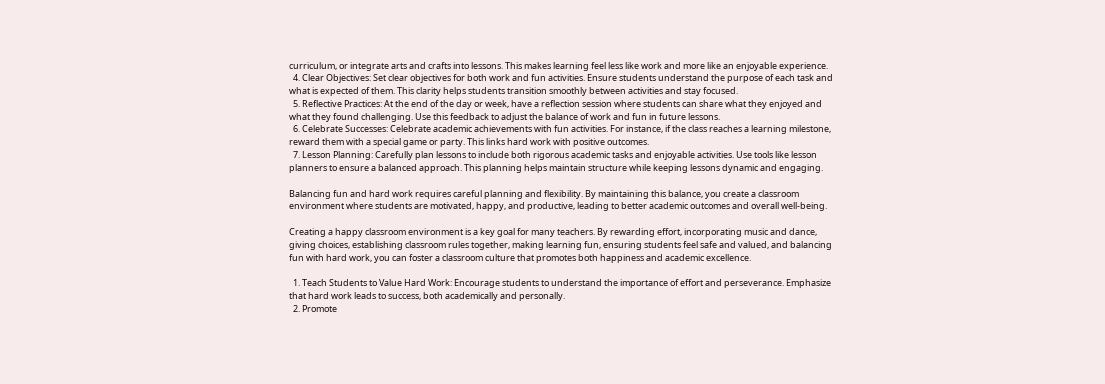curriculum, or integrate arts and crafts into lessons. This makes learning feel less like work and more like an enjoyable experience.
  4. Clear Objectives: Set clear objectives for both work and fun activities. Ensure students understand the purpose of each task and what is expected of them. This clarity helps students transition smoothly between activities and stay focused.
  5. Reflective Practices: At the end of the day or week, have a reflection session where students can share what they enjoyed and what they found challenging. Use this feedback to adjust the balance of work and fun in future lessons.
  6. Celebrate Successes: Celebrate academic achievements with fun activities. For instance, if the class reaches a learning milestone, reward them with a special game or party. This links hard work with positive outcomes.
  7. Lesson Planning: Carefully plan lessons to include both rigorous academic tasks and enjoyable activities. Use tools like lesson planners to ensure a balanced approach. This planning helps maintain structure while keeping lessons dynamic and engaging.

Balancing fun and hard work requires careful planning and flexibility. By maintaining this balance, you create a classroom environment where students are motivated, happy, and productive, leading to better academic outcomes and overall well-being.

Creating a happy classroom environment is a key goal for many teachers. By rewarding effort, incorporating music and dance, giving choices, establishing classroom rules together, making learning fun, ensuring students feel safe and valued, and balancing fun with hard work, you can foster a classroom culture that promotes both happiness and academic excellence.

  1. Teach Students to Value Hard Work: Encourage students to understand the importance of effort and perseverance. Emphasize that hard work leads to success, both academically and personally.
  2. Promote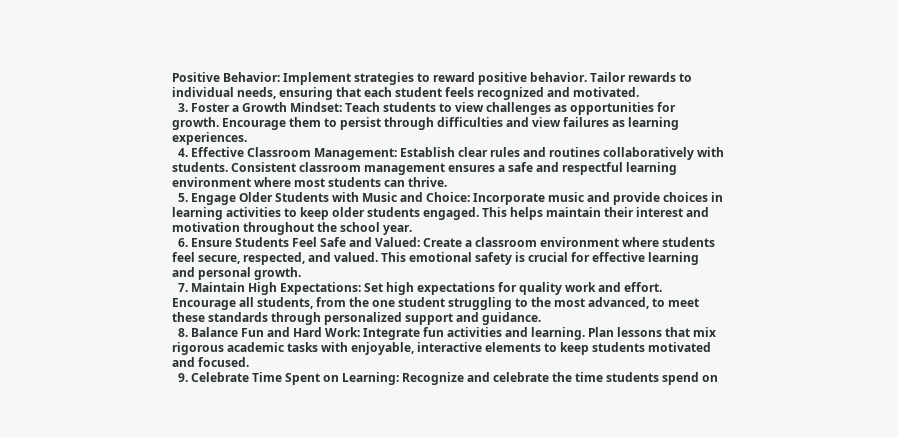Positive Behavior: Implement strategies to reward positive behavior. Tailor rewards to individual needs, ensuring that each student feels recognized and motivated.
  3. Foster a Growth Mindset: Teach students to view challenges as opportunities for growth. Encourage them to persist through difficulties and view failures as learning experiences.
  4. Effective Classroom Management: Establish clear rules and routines collaboratively with students. Consistent classroom management ensures a safe and respectful learning environment where most students can thrive.
  5. Engage Older Students with Music and Choice: Incorporate music and provide choices in learning activities to keep older students engaged. This helps maintain their interest and motivation throughout the school year.
  6. Ensure Students Feel Safe and Valued: Create a classroom environment where students feel secure, respected, and valued. This emotional safety is crucial for effective learning and personal growth.
  7. Maintain High Expectations: Set high expectations for quality work and effort. Encourage all students, from the one student struggling to the most advanced, to meet these standards through personalized support and guidance.
  8. Balance Fun and Hard Work: Integrate fun activities and learning. Plan lessons that mix rigorous academic tasks with enjoyable, interactive elements to keep students motivated and focused.
  9. Celebrate Time Spent on Learning: Recognize and celebrate the time students spend on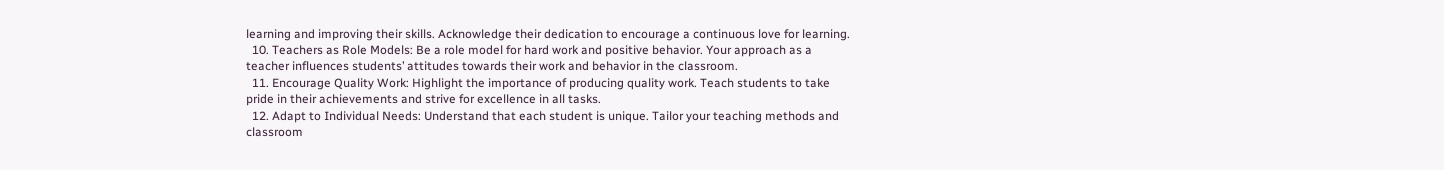learning and improving their skills. Acknowledge their dedication to encourage a continuous love for learning.
  10. Teachers as Role Models: Be a role model for hard work and positive behavior. Your approach as a teacher influences students’ attitudes towards their work and behavior in the classroom.
  11. Encourage Quality Work: Highlight the importance of producing quality work. Teach students to take pride in their achievements and strive for excellence in all tasks.
  12. Adapt to Individual Needs: Understand that each student is unique. Tailor your teaching methods and classroom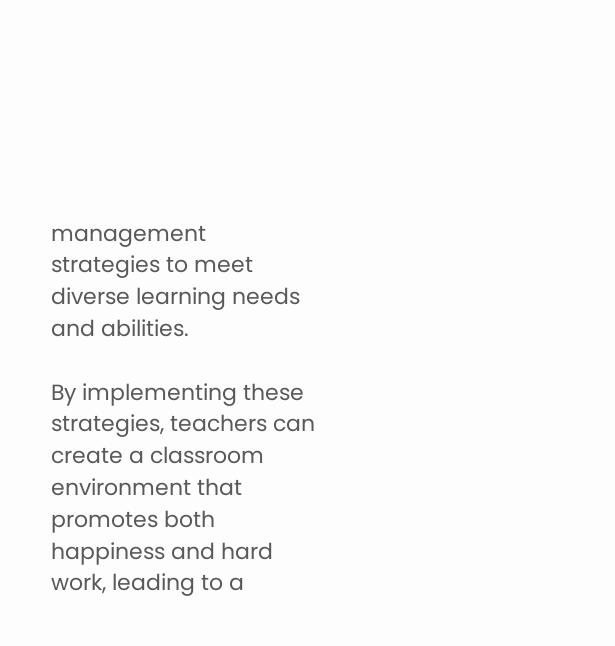management strategies to meet diverse learning needs and abilities.

By implementing these strategies, teachers can create a classroom environment that promotes both happiness and hard work, leading to a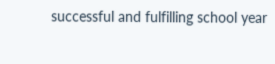successful and fulfilling school year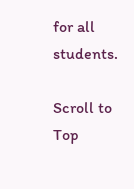for all students.

Scroll to Top